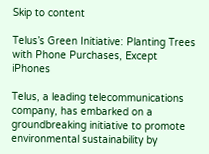Skip to content

Telus’s Green Initiative: Planting Trees with Phone Purchases, Except iPhones

Telus, a leading telecommunications company, has embarked on a groundbreaking initiative to promote environmental sustainability by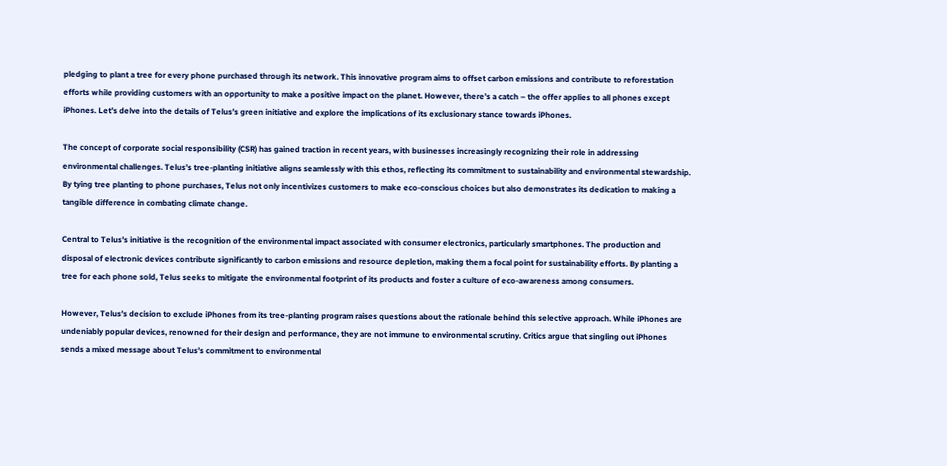pledging to plant a tree for every phone purchased through its network. This innovative program aims to offset carbon emissions and contribute to reforestation efforts while providing customers with an opportunity to make a positive impact on the planet. However, there’s a catch – the offer applies to all phones except iPhones. Let’s delve into the details of Telus’s green initiative and explore the implications of its exclusionary stance towards iPhones.

The concept of corporate social responsibility (CSR) has gained traction in recent years, with businesses increasingly recognizing their role in addressing environmental challenges. Telus’s tree-planting initiative aligns seamlessly with this ethos, reflecting its commitment to sustainability and environmental stewardship. By tying tree planting to phone purchases, Telus not only incentivizes customers to make eco-conscious choices but also demonstrates its dedication to making a tangible difference in combating climate change.

Central to Telus’s initiative is the recognition of the environmental impact associated with consumer electronics, particularly smartphones. The production and disposal of electronic devices contribute significantly to carbon emissions and resource depletion, making them a focal point for sustainability efforts. By planting a tree for each phone sold, Telus seeks to mitigate the environmental footprint of its products and foster a culture of eco-awareness among consumers.

However, Telus’s decision to exclude iPhones from its tree-planting program raises questions about the rationale behind this selective approach. While iPhones are undeniably popular devices, renowned for their design and performance, they are not immune to environmental scrutiny. Critics argue that singling out iPhones sends a mixed message about Telus’s commitment to environmental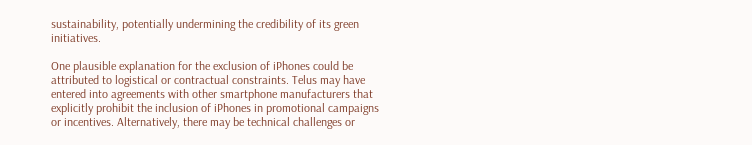sustainability, potentially undermining the credibility of its green initiatives.

One plausible explanation for the exclusion of iPhones could be attributed to logistical or contractual constraints. Telus may have entered into agreements with other smartphone manufacturers that explicitly prohibit the inclusion of iPhones in promotional campaigns or incentives. Alternatively, there may be technical challenges or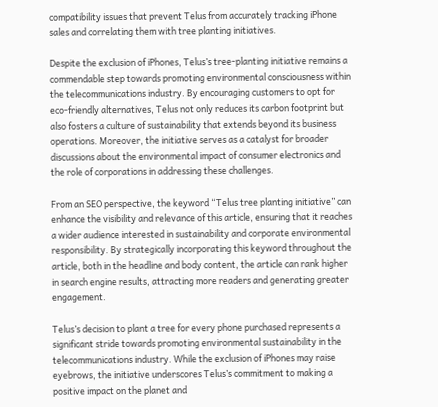compatibility issues that prevent Telus from accurately tracking iPhone sales and correlating them with tree planting initiatives.

Despite the exclusion of iPhones, Telus’s tree-planting initiative remains a commendable step towards promoting environmental consciousness within the telecommunications industry. By encouraging customers to opt for eco-friendly alternatives, Telus not only reduces its carbon footprint but also fosters a culture of sustainability that extends beyond its business operations. Moreover, the initiative serves as a catalyst for broader discussions about the environmental impact of consumer electronics and the role of corporations in addressing these challenges.

From an SEO perspective, the keyword “Telus tree planting initiative” can enhance the visibility and relevance of this article, ensuring that it reaches a wider audience interested in sustainability and corporate environmental responsibility. By strategically incorporating this keyword throughout the article, both in the headline and body content, the article can rank higher in search engine results, attracting more readers and generating greater engagement.

Telus’s decision to plant a tree for every phone purchased represents a significant stride towards promoting environmental sustainability in the telecommunications industry. While the exclusion of iPhones may raise eyebrows, the initiative underscores Telus’s commitment to making a positive impact on the planet and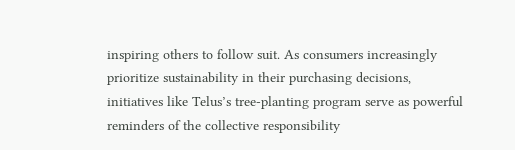inspiring others to follow suit. As consumers increasingly prioritize sustainability in their purchasing decisions, initiatives like Telus’s tree-planting program serve as powerful reminders of the collective responsibility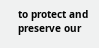to protect and preserve our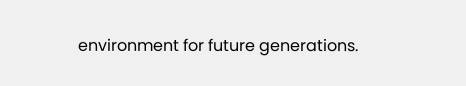environment for future generations.